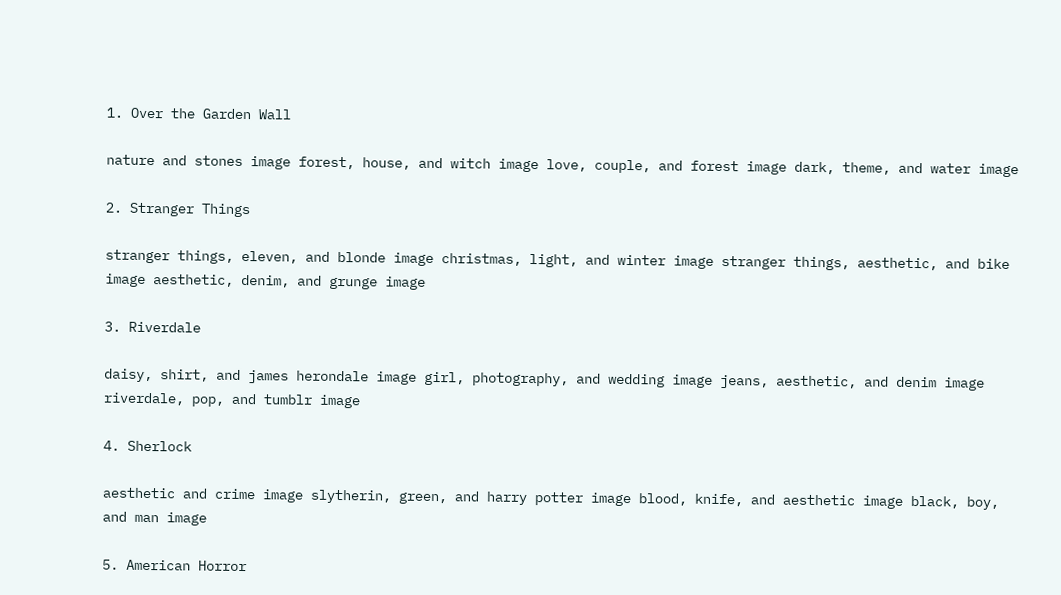1. Over the Garden Wall

nature and stones image forest, house, and witch image love, couple, and forest image dark, theme, and water image

2. Stranger Things

stranger things, eleven, and blonde image christmas, light, and winter image stranger things, aesthetic, and bike image aesthetic, denim, and grunge image

3. Riverdale

daisy, shirt, and james herondale image girl, photography, and wedding image jeans, aesthetic, and denim image riverdale, pop, and tumblr image

4. Sherlock

aesthetic and crime image slytherin, green, and harry potter image blood, knife, and aesthetic image black, boy, and man image

5. American Horror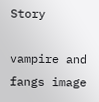Story

vampire and fangs image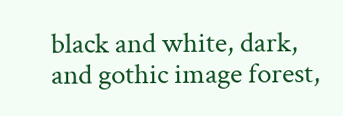black and white, dark, and gothic image forest,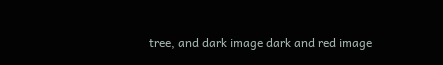tree, and dark image dark and red image